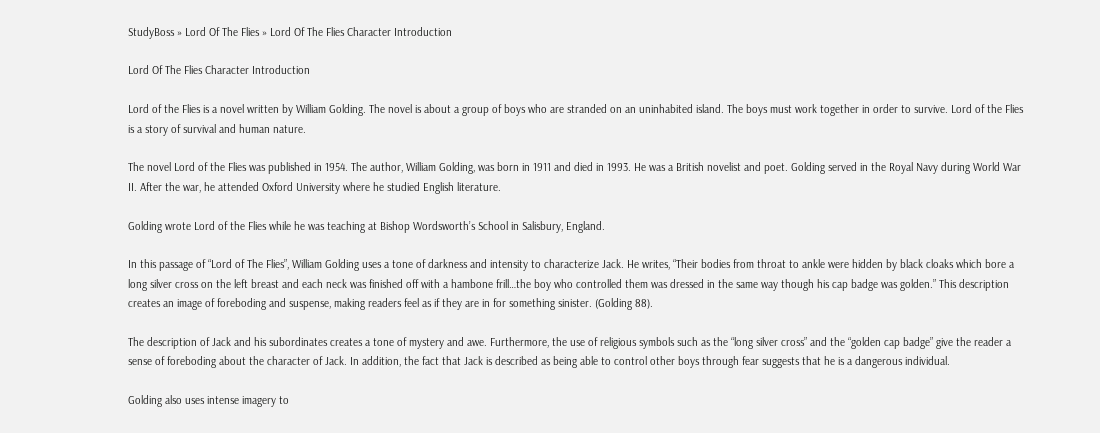StudyBoss » Lord Of The Flies » Lord Of The Flies Character Introduction

Lord Of The Flies Character Introduction

Lord of the Flies is a novel written by William Golding. The novel is about a group of boys who are stranded on an uninhabited island. The boys must work together in order to survive. Lord of the Flies is a story of survival and human nature.

The novel Lord of the Flies was published in 1954. The author, William Golding, was born in 1911 and died in 1993. He was a British novelist and poet. Golding served in the Royal Navy during World War II. After the war, he attended Oxford University where he studied English literature.

Golding wrote Lord of the Flies while he was teaching at Bishop Wordsworth’s School in Salisbury, England.

In this passage of “Lord of The Flies”, William Golding uses a tone of darkness and intensity to characterize Jack. He writes, “Their bodies from throat to ankle were hidden by black cloaks which bore a long silver cross on the left breast and each neck was finished off with a hambone frill…the boy who controlled them was dressed in the same way though his cap badge was golden.” This description creates an image of foreboding and suspense, making readers feel as if they are in for something sinister. (Golding 88).

The description of Jack and his subordinates creates a tone of mystery and awe. Furthermore, the use of religious symbols such as the “long silver cross” and the “golden cap badge” give the reader a sense of foreboding about the character of Jack. In addition, the fact that Jack is described as being able to control other boys through fear suggests that he is a dangerous individual.

Golding also uses intense imagery to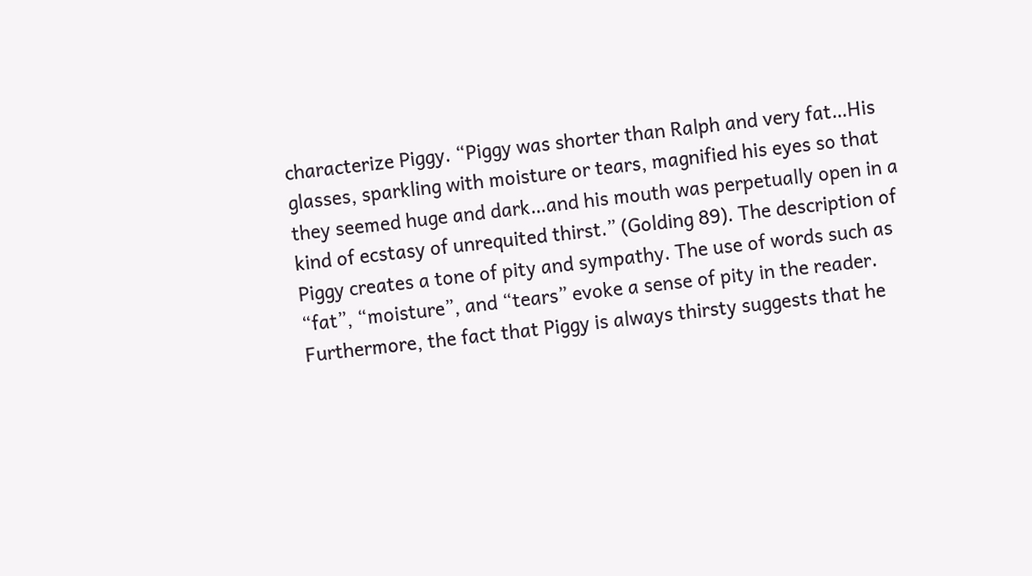characterize Piggy. “Piggy was shorter than Ralph and very fat…His glasses, sparkling with moisture or tears, magnified his eyes so that they seemed huge and dark…and his mouth was perpetually open in a kind of ecstasy of unrequited thirst.” (Golding 89). The description of Piggy creates a tone of pity and sympathy. The use of words such as “fat”, “moisture”, and “tears” evoke a sense of pity in the reader. Furthermore, the fact that Piggy is always thirsty suggests that he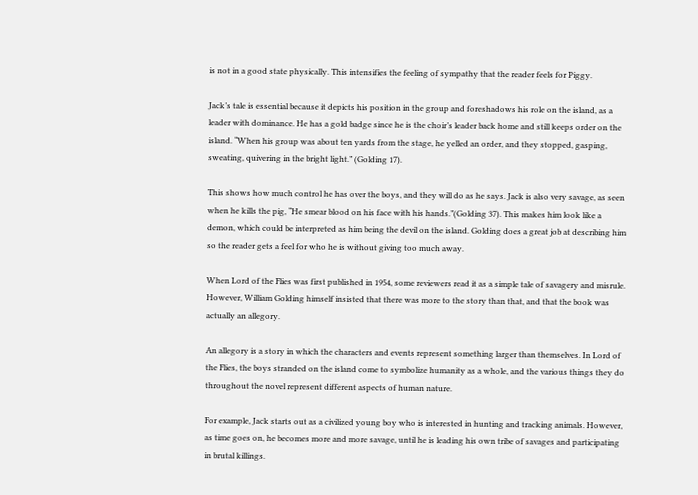is not in a good state physically. This intensifies the feeling of sympathy that the reader feels for Piggy.

Jack’s tale is essential because it depicts his position in the group and foreshadows his role on the island, as a leader with dominance. He has a gold badge since he is the choir’s leader back home and still keeps order on the island. “When his group was about ten yards from the stage, he yelled an order, and they stopped, gasping, sweating, quivering in the bright light.” (Golding 17).

This shows how much control he has over the boys, and they will do as he says. Jack is also very savage, as seen when he kills the pig, “He smear blood on his face with his hands.”(Golding 37). This makes him look like a demon, which could be interpreted as him being the devil on the island. Golding does a great job at describing him so the reader gets a feel for who he is without giving too much away.

When Lord of the Flies was first published in 1954, some reviewers read it as a simple tale of savagery and misrule. However, William Golding himself insisted that there was more to the story than that, and that the book was actually an allegory.

An allegory is a story in which the characters and events represent something larger than themselves. In Lord of the Flies, the boys stranded on the island come to symbolize humanity as a whole, and the various things they do throughout the novel represent different aspects of human nature.

For example, Jack starts out as a civilized young boy who is interested in hunting and tracking animals. However, as time goes on, he becomes more and more savage, until he is leading his own tribe of savages and participating in brutal killings.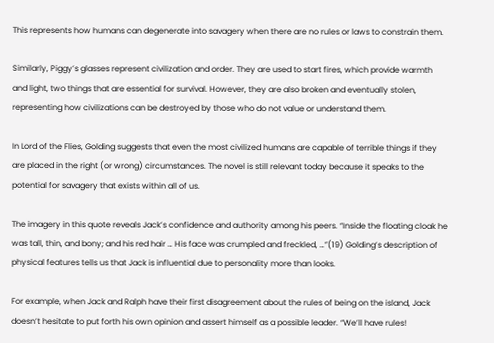This represents how humans can degenerate into savagery when there are no rules or laws to constrain them.

Similarly, Piggy’s glasses represent civilization and order. They are used to start fires, which provide warmth and light, two things that are essential for survival. However, they are also broken and eventually stolen, representing how civilizations can be destroyed by those who do not value or understand them.

In Lord of the Flies, Golding suggests that even the most civilized humans are capable of terrible things if they are placed in the right (or wrong) circumstances. The novel is still relevant today because it speaks to the potential for savagery that exists within all of us.

The imagery in this quote reveals Jack’s confidence and authority among his peers. “Inside the floating cloak he was tall, thin, and bony; and his red hair … His face was crumpled and freckled, …”(19) Golding’s description of physical features tells us that Jack is influential due to personality more than looks.

For example, when Jack and Ralph have their first disagreement about the rules of being on the island, Jack doesn’t hesitate to put forth his own opinion and assert himself as a possible leader. “We’ll have rules!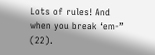Lots of rules! And when you break ‘em-” (22).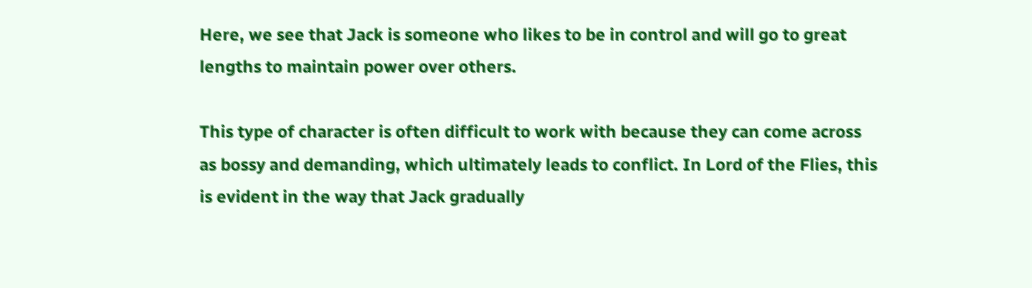Here, we see that Jack is someone who likes to be in control and will go to great lengths to maintain power over others.

This type of character is often difficult to work with because they can come across as bossy and demanding, which ultimately leads to conflict. In Lord of the Flies, this is evident in the way that Jack gradually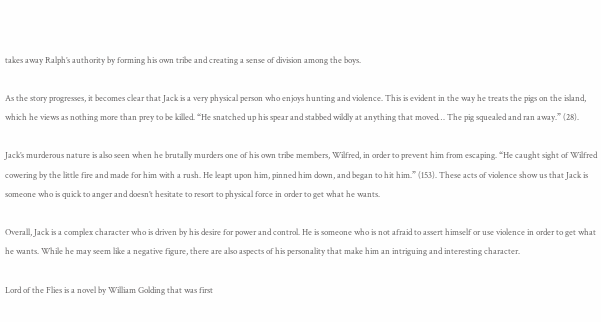takes away Ralph’s authority by forming his own tribe and creating a sense of division among the boys.

As the story progresses, it becomes clear that Jack is a very physical person who enjoys hunting and violence. This is evident in the way he treats the pigs on the island, which he views as nothing more than prey to be killed. “He snatched up his spear and stabbed wildly at anything that moved… The pig squealed and ran away.” (28).

Jack’s murderous nature is also seen when he brutally murders one of his own tribe members, Wilfred, in order to prevent him from escaping. “He caught sight of Wilfred cowering by the little fire and made for him with a rush. He leapt upon him, pinned him down, and began to hit him.” (153). These acts of violence show us that Jack is someone who is quick to anger and doesn’t hesitate to resort to physical force in order to get what he wants.

Overall, Jack is a complex character who is driven by his desire for power and control. He is someone who is not afraid to assert himself or use violence in order to get what he wants. While he may seem like a negative figure, there are also aspects of his personality that make him an intriguing and interesting character.

Lord of the Flies is a novel by William Golding that was first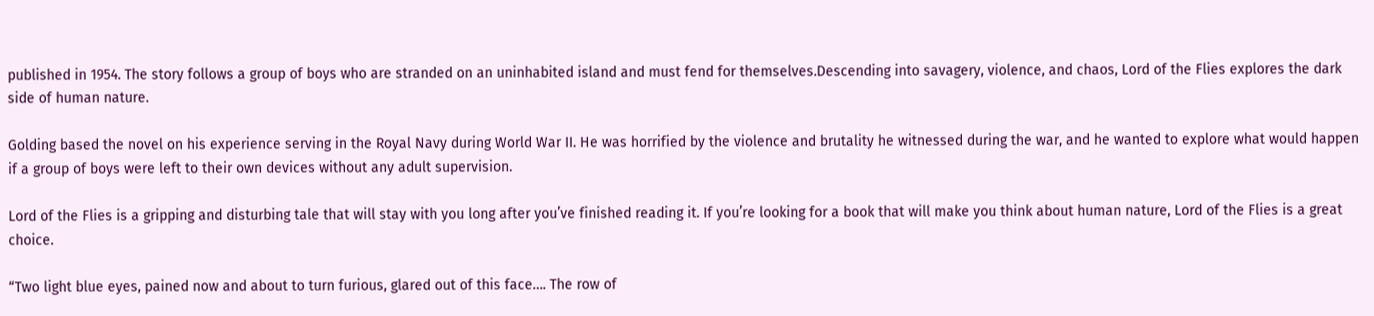published in 1954. The story follows a group of boys who are stranded on an uninhabited island and must fend for themselves.Descending into savagery, violence, and chaos, Lord of the Flies explores the dark side of human nature.

Golding based the novel on his experience serving in the Royal Navy during World War II. He was horrified by the violence and brutality he witnessed during the war, and he wanted to explore what would happen if a group of boys were left to their own devices without any adult supervision.

Lord of the Flies is a gripping and disturbing tale that will stay with you long after you’ve finished reading it. If you’re looking for a book that will make you think about human nature, Lord of the Flies is a great choice.

“Two light blue eyes, pained now and about to turn furious, glared out of this face…. The row of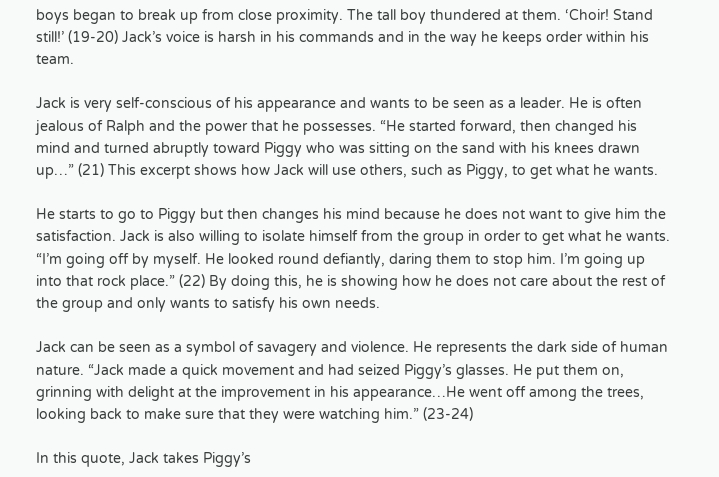boys began to break up from close proximity. The tall boy thundered at them. ‘Choir! Stand still!’ (19-20) Jack’s voice is harsh in his commands and in the way he keeps order within his team.

Jack is very self-conscious of his appearance and wants to be seen as a leader. He is often jealous of Ralph and the power that he possesses. “He started forward, then changed his mind and turned abruptly toward Piggy who was sitting on the sand with his knees drawn up…” (21) This excerpt shows how Jack will use others, such as Piggy, to get what he wants.

He starts to go to Piggy but then changes his mind because he does not want to give him the satisfaction. Jack is also willing to isolate himself from the group in order to get what he wants. “I’m going off by myself. He looked round defiantly, daring them to stop him. I’m going up into that rock place.” (22) By doing this, he is showing how he does not care about the rest of the group and only wants to satisfy his own needs.

Jack can be seen as a symbol of savagery and violence. He represents the dark side of human nature. “Jack made a quick movement and had seized Piggy’s glasses. He put them on, grinning with delight at the improvement in his appearance…He went off among the trees, looking back to make sure that they were watching him.” (23-24)

In this quote, Jack takes Piggy’s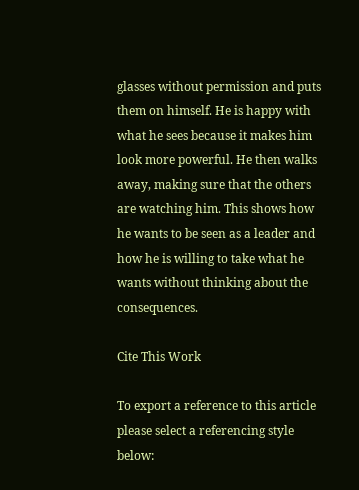glasses without permission and puts them on himself. He is happy with what he sees because it makes him look more powerful. He then walks away, making sure that the others are watching him. This shows how he wants to be seen as a leader and how he is willing to take what he wants without thinking about the consequences.

Cite This Work

To export a reference to this article please select a referencing style below: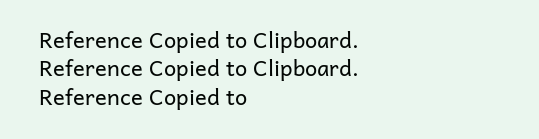Reference Copied to Clipboard.
Reference Copied to Clipboard.
Reference Copied to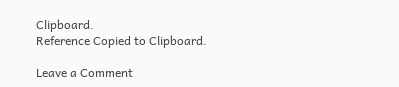Clipboard.
Reference Copied to Clipboard.

Leave a Comment